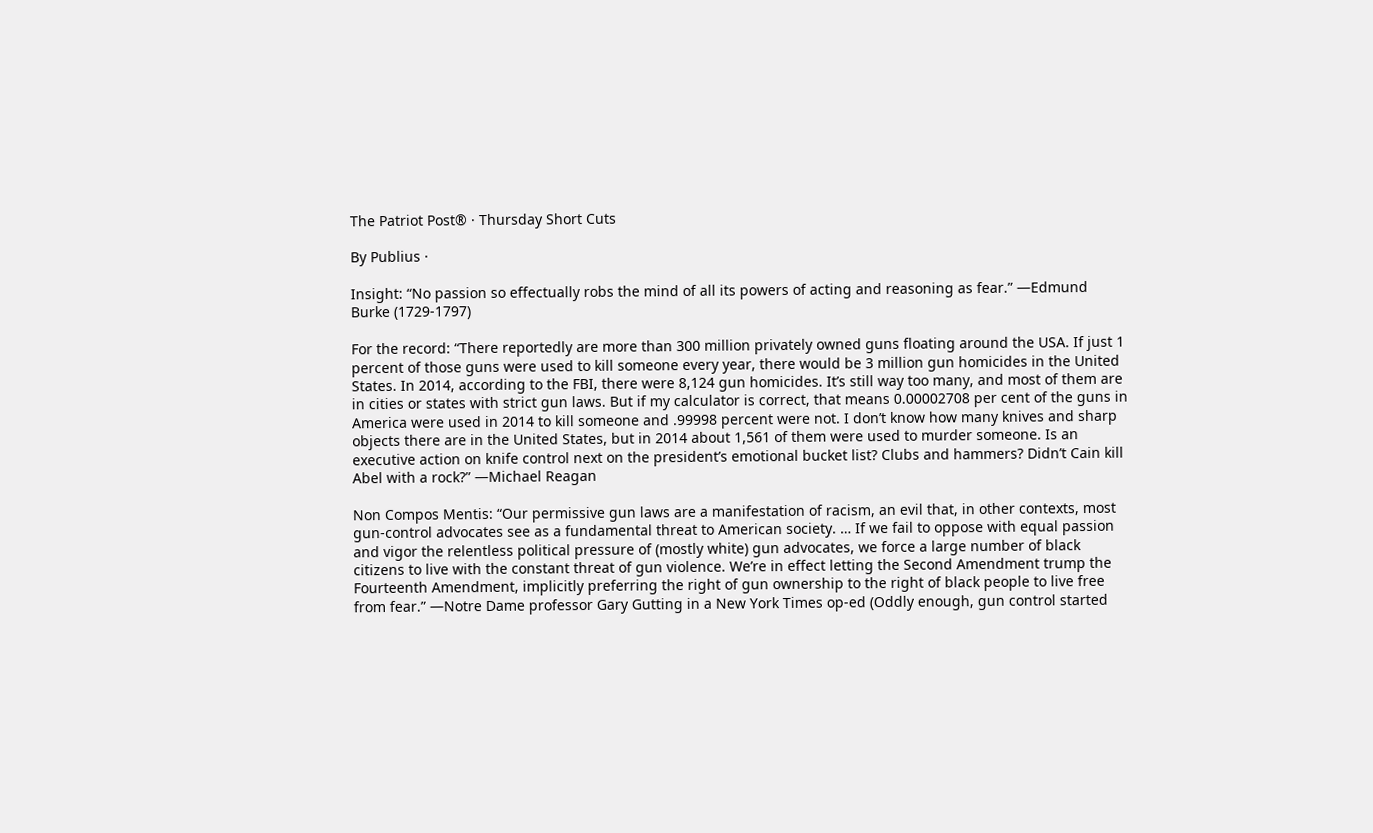The Patriot Post® · Thursday Short Cuts

By Publius ·

Insight: “No passion so effectually robs the mind of all its powers of acting and reasoning as fear.” —Edmund Burke (1729-1797)

For the record: “There reportedly are more than 300 million privately owned guns floating around the USA. If just 1 percent of those guns were used to kill someone every year, there would be 3 million gun homicides in the United States. In 2014, according to the FBI, there were 8,124 gun homicides. It’s still way too many, and most of them are in cities or states with strict gun laws. But if my calculator is correct, that means 0.00002708 per cent of the guns in America were used in 2014 to kill someone and .99998 percent were not. I don’t know how many knives and sharp objects there are in the United States, but in 2014 about 1,561 of them were used to murder someone. Is an executive action on knife control next on the president’s emotional bucket list? Clubs and hammers? Didn’t Cain kill Abel with a rock?” —Michael Reagan

Non Compos Mentis: “Our permissive gun laws are a manifestation of racism, an evil that, in other contexts, most gun-control advocates see as a fundamental threat to American society. … If we fail to oppose with equal passion and vigor the relentless political pressure of (mostly white) gun advocates, we force a large number of black citizens to live with the constant threat of gun violence. We’re in effect letting the Second Amendment trump the Fourteenth Amendment, implicitly preferring the right of gun ownership to the right of black people to live free from fear.” —Notre Dame professor Gary Gutting in a New York Times op-ed (Oddly enough, gun control started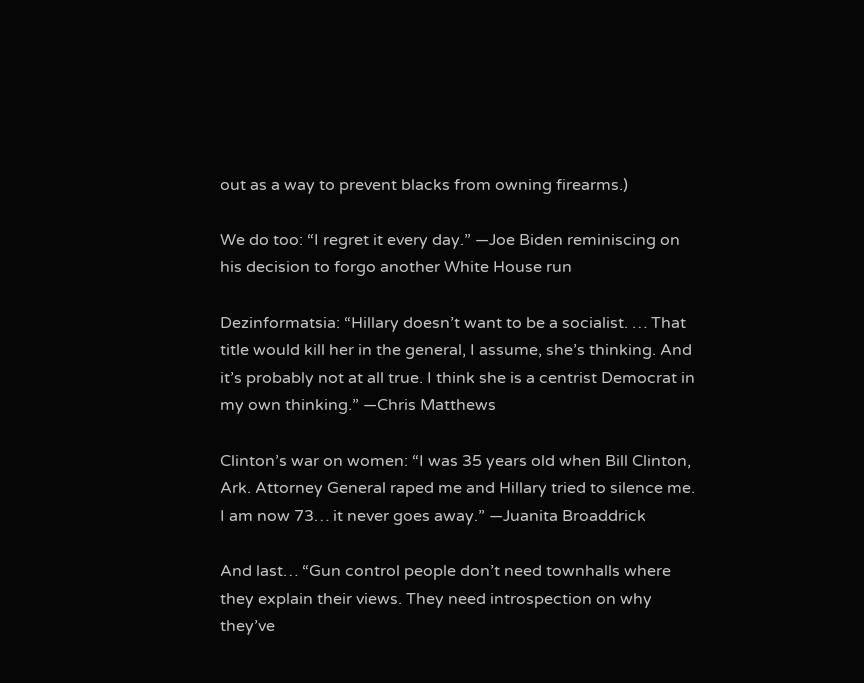out as a way to prevent blacks from owning firearms.)

We do too: “I regret it every day.” —Joe Biden reminiscing on his decision to forgo another White House run

Dezinformatsia: “Hillary doesn’t want to be a socialist. … That title would kill her in the general, I assume, she’s thinking. And it’s probably not at all true. I think she is a centrist Democrat in my own thinking.” —Chris Matthews

Clinton’s war on women: “I was 35 years old when Bill Clinton, Ark. Attorney General raped me and Hillary tried to silence me. I am now 73… it never goes away.” —Juanita Broaddrick

And last… “Gun control people don’t need townhalls where they explain their views. They need introspection on why they’ve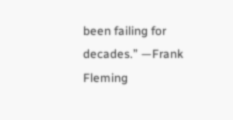been failing for decades.” —Frank Fleming